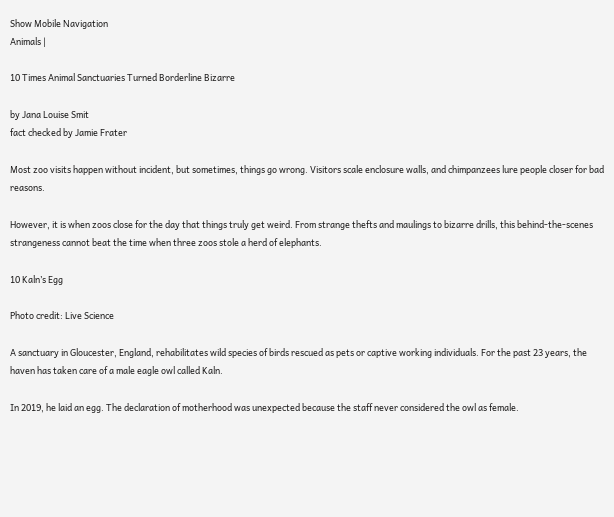Show Mobile Navigation
Animals |

10 Times Animal Sanctuaries Turned Borderline Bizarre

by Jana Louise Smit
fact checked by Jamie Frater

Most zoo visits happen without incident, but sometimes, things go wrong. Visitors scale enclosure walls, and chimpanzees lure people closer for bad reasons.

However, it is when zoos close for the day that things truly get weird. From strange thefts and maulings to bizarre drills, this behind-the-scenes strangeness cannot beat the time when three zoos stole a herd of elephants.

10 Kaln’s Egg

Photo credit: Live Science

A sanctuary in Gloucester, England, rehabilitates wild species of birds rescued as pets or captive working individuals. For the past 23 years, the haven has taken care of a male eagle owl called Kaln.

In 2019, he laid an egg. The declaration of motherhood was unexpected because the staff never considered the owl as female.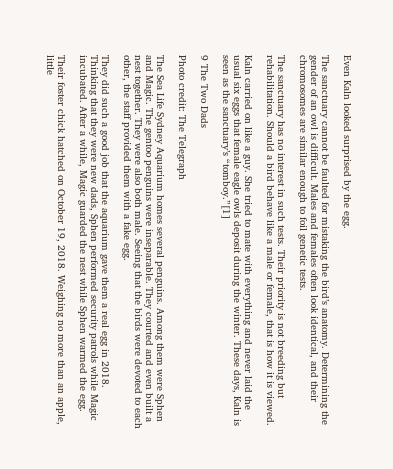Even Kaln looked surprised by the egg.

The sanctuary cannot be faulted for mistaking the bird’s anatomy. Determining the gender of an owl is difficult. Males and females often look identical, and their chromosomes are similar enough to foil genetic tests.

The sanctuary has no interest in such tests. Their priority is not breeding but rehabilitation. Should a bird behave like a male or female, that is how it is viewed.

Kaln carried on like a guy. She tried to mate with everything and never laid the usual six eggs that female eagle owls deposit during the winter. These days, Kaln is seen as the sanctuary’s “tomboy.”[1]

9 The Two Dads

Photo credit: The Telegraph

The Sea Life Sydney Aquarium homes several penguins. Among them were Sphen and Magic. The gentoo penguins were inseparable. They courted and even built a nest together. They were also both male. Seeing that the birds were devoted to each other, the staff provided them with a fake egg.

They did such a good job that the aquarium gave them a real egg in 2018. Thinking that they were new dads, Sphen performed security patrols while Magic incubated. After a while, Magic guarded the nest while Sphen warmed the egg.

Their foster chick hatched on October 19, 2018. Weighing no more than an apple, little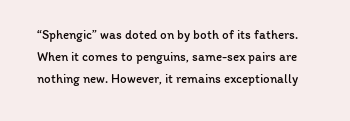“Sphengic” was doted on by both of its fathers. When it comes to penguins, same-sex pairs are nothing new. However, it remains exceptionally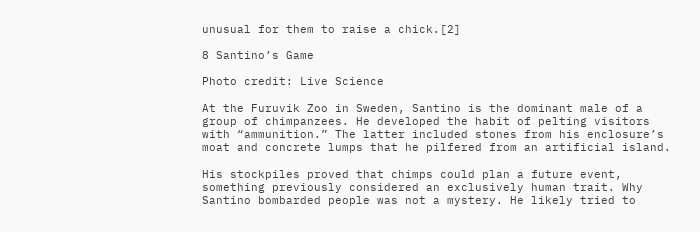unusual for them to raise a chick.[2]

8 Santino’s Game

Photo credit: Live Science

At the Furuvik Zoo in Sweden, Santino is the dominant male of a group of chimpanzees. He developed the habit of pelting visitors with “ammunition.” The latter included stones from his enclosure’s moat and concrete lumps that he pilfered from an artificial island.

His stockpiles proved that chimps could plan a future event, something previously considered an exclusively human trait. Why Santino bombarded people was not a mystery. He likely tried to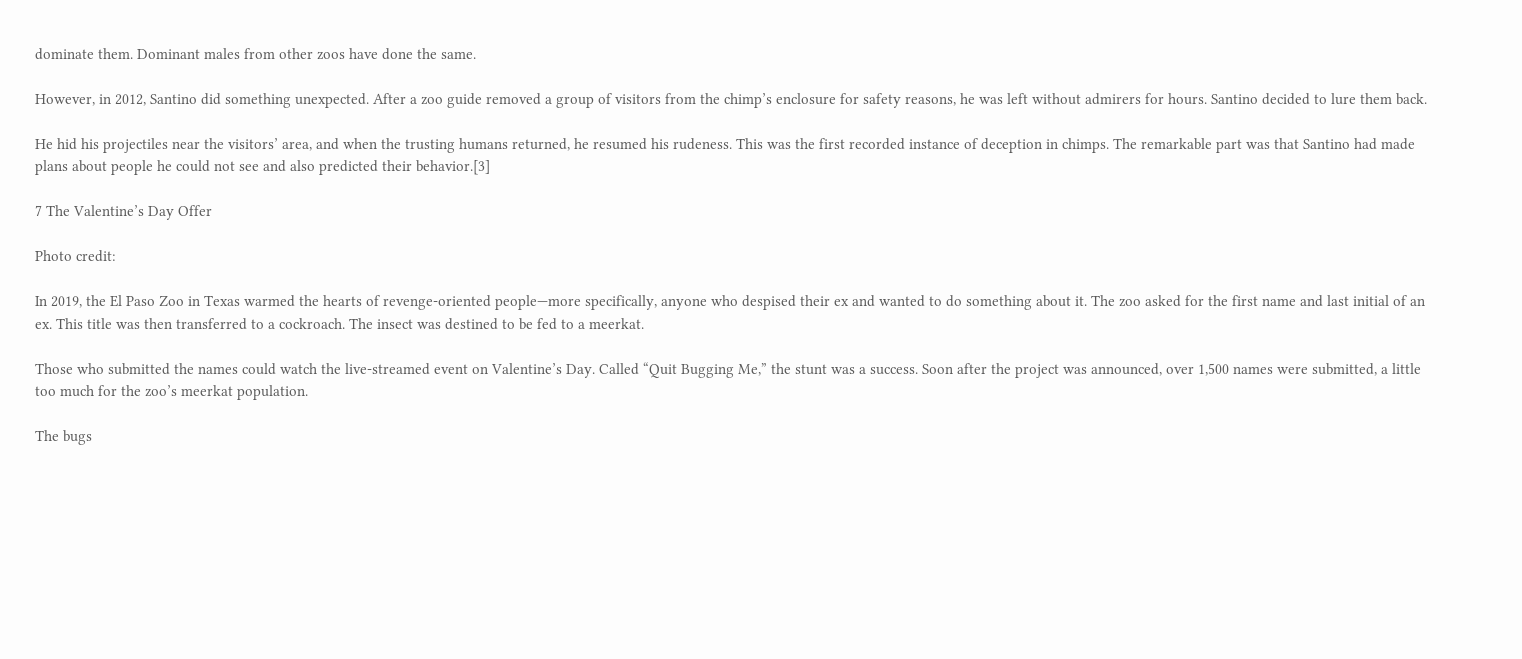dominate them. Dominant males from other zoos have done the same.

However, in 2012, Santino did something unexpected. After a zoo guide removed a group of visitors from the chimp’s enclosure for safety reasons, he was left without admirers for hours. Santino decided to lure them back.

He hid his projectiles near the visitors’ area, and when the trusting humans returned, he resumed his rudeness. This was the first recorded instance of deception in chimps. The remarkable part was that Santino had made plans about people he could not see and also predicted their behavior.[3]

7 The Valentine’s Day Offer

Photo credit:

In 2019, the El Paso Zoo in Texas warmed the hearts of revenge-oriented people—more specifically, anyone who despised their ex and wanted to do something about it. The zoo asked for the first name and last initial of an ex. This title was then transferred to a cockroach. The insect was destined to be fed to a meerkat.

Those who submitted the names could watch the live-streamed event on Valentine’s Day. Called “Quit Bugging Me,” the stunt was a success. Soon after the project was announced, over 1,500 names were submitted, a little too much for the zoo’s meerkat population.

The bugs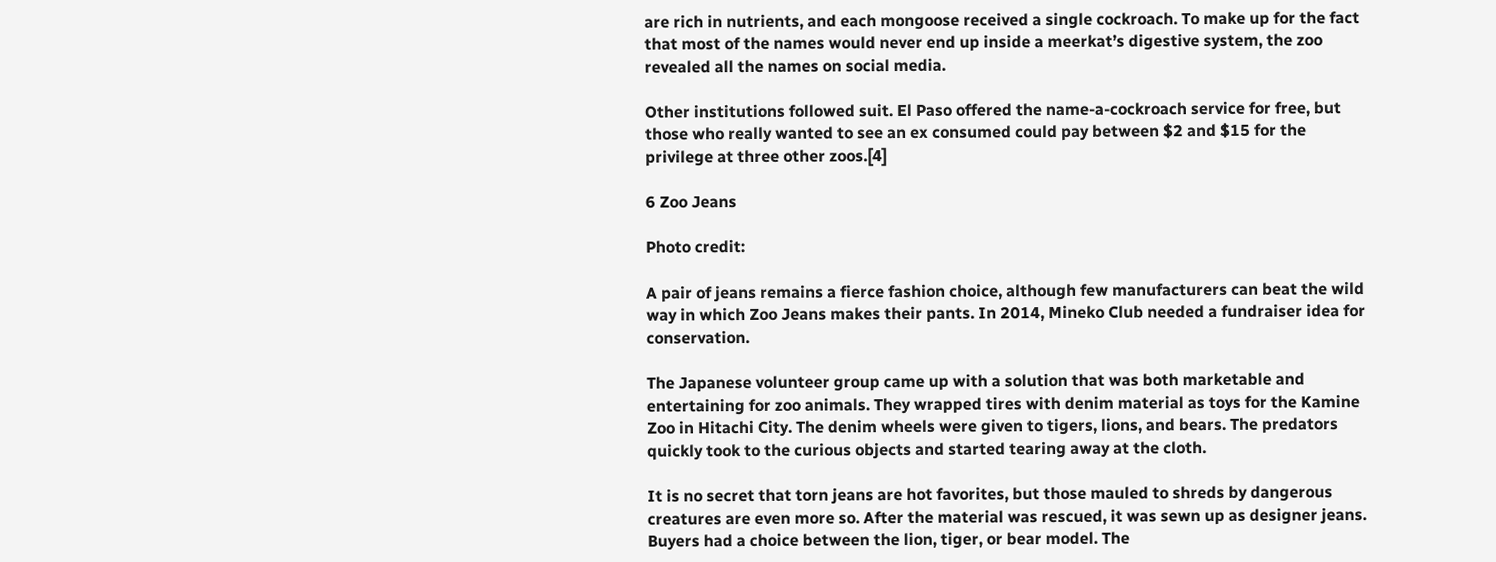are rich in nutrients, and each mongoose received a single cockroach. To make up for the fact that most of the names would never end up inside a meerkat’s digestive system, the zoo revealed all the names on social media.

Other institutions followed suit. El Paso offered the name-a-cockroach service for free, but those who really wanted to see an ex consumed could pay between $2 and $15 for the privilege at three other zoos.[4]

6 Zoo Jeans

Photo credit:

A pair of jeans remains a fierce fashion choice, although few manufacturers can beat the wild way in which Zoo Jeans makes their pants. In 2014, Mineko Club needed a fundraiser idea for conservation.

The Japanese volunteer group came up with a solution that was both marketable and entertaining for zoo animals. They wrapped tires with denim material as toys for the Kamine Zoo in Hitachi City. The denim wheels were given to tigers, lions, and bears. The predators quickly took to the curious objects and started tearing away at the cloth.

It is no secret that torn jeans are hot favorites, but those mauled to shreds by dangerous creatures are even more so. After the material was rescued, it was sewn up as designer jeans. Buyers had a choice between the lion, tiger, or bear model. The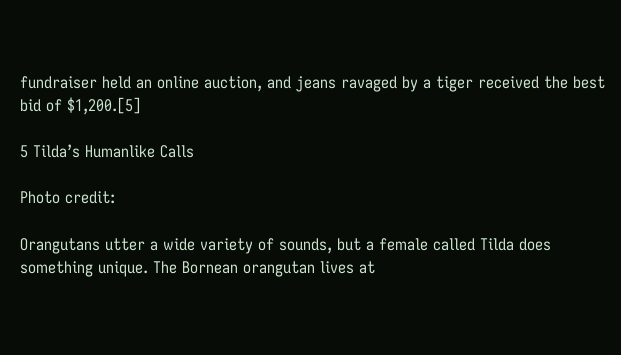fundraiser held an online auction, and jeans ravaged by a tiger received the best bid of $1,200.[5]

5 Tilda’s Humanlike Calls

Photo credit:

Orangutans utter a wide variety of sounds, but a female called Tilda does something unique. The Bornean orangutan lives at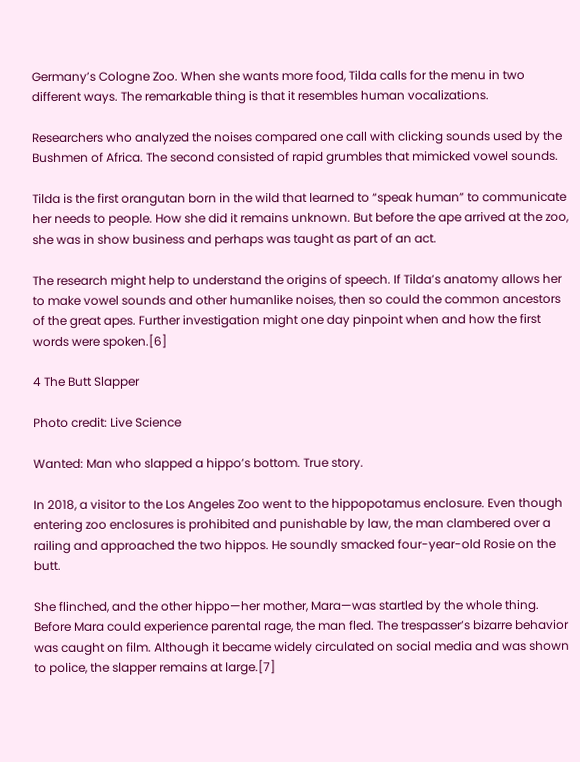Germany’s Cologne Zoo. When she wants more food, Tilda calls for the menu in two different ways. The remarkable thing is that it resembles human vocalizations.

Researchers who analyzed the noises compared one call with clicking sounds used by the Bushmen of Africa. The second consisted of rapid grumbles that mimicked vowel sounds.

Tilda is the first orangutan born in the wild that learned to “speak human” to communicate her needs to people. How she did it remains unknown. But before the ape arrived at the zoo, she was in show business and perhaps was taught as part of an act.

The research might help to understand the origins of speech. If Tilda’s anatomy allows her to make vowel sounds and other humanlike noises, then so could the common ancestors of the great apes. Further investigation might one day pinpoint when and how the first words were spoken.[6]

4 The Butt Slapper

Photo credit: Live Science

Wanted: Man who slapped a hippo’s bottom. True story.

In 2018, a visitor to the Los Angeles Zoo went to the hippopotamus enclosure. Even though entering zoo enclosures is prohibited and punishable by law, the man clambered over a railing and approached the two hippos. He soundly smacked four-year-old Rosie on the butt.

She flinched, and the other hippo—her mother, Mara—was startled by the whole thing. Before Mara could experience parental rage, the man fled. The trespasser’s bizarre behavior was caught on film. Although it became widely circulated on social media and was shown to police, the slapper remains at large.[7]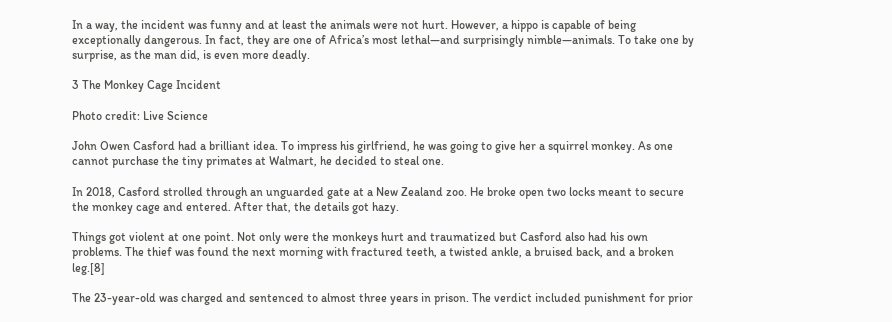In a way, the incident was funny and at least the animals were not hurt. However, a hippo is capable of being exceptionally dangerous. In fact, they are one of Africa’s most lethal—and surprisingly nimble—animals. To take one by surprise, as the man did, is even more deadly.

3 The Monkey Cage Incident

Photo credit: Live Science

John Owen Casford had a brilliant idea. To impress his girlfriend, he was going to give her a squirrel monkey. As one cannot purchase the tiny primates at Walmart, he decided to steal one.

In 2018, Casford strolled through an unguarded gate at a New Zealand zoo. He broke open two locks meant to secure the monkey cage and entered. After that, the details got hazy.

Things got violent at one point. Not only were the monkeys hurt and traumatized but Casford also had his own problems. The thief was found the next morning with fractured teeth, a twisted ankle, a bruised back, and a broken leg.[8]

The 23-year-old was charged and sentenced to almost three years in prison. The verdict included punishment for prior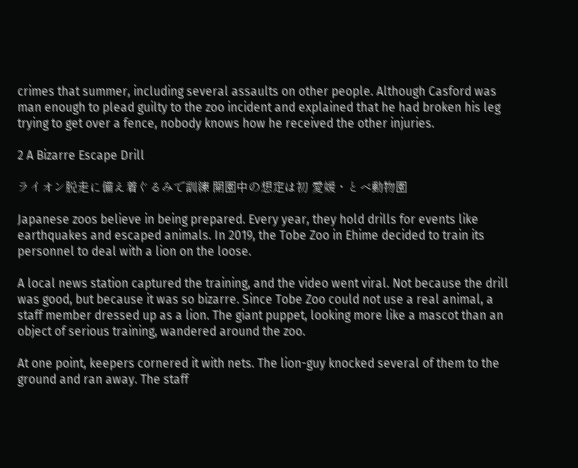crimes that summer, including several assaults on other people. Although Casford was man enough to plead guilty to the zoo incident and explained that he had broken his leg trying to get over a fence, nobody knows how he received the other injuries.

2 A Bizarre Escape Drill

ライオン脱走に備え着ぐるみで訓練 開園中の想定は初 愛媛・とべ動物園

Japanese zoos believe in being prepared. Every year, they hold drills for events like earthquakes and escaped animals. In 2019, the Tobe Zoo in Ehime decided to train its personnel to deal with a lion on the loose.

A local news station captured the training, and the video went viral. Not because the drill was good, but because it was so bizarre. Since Tobe Zoo could not use a real animal, a staff member dressed up as a lion. The giant puppet, looking more like a mascot than an object of serious training, wandered around the zoo.

At one point, keepers cornered it with nets. The lion-guy knocked several of them to the ground and ran away. The staff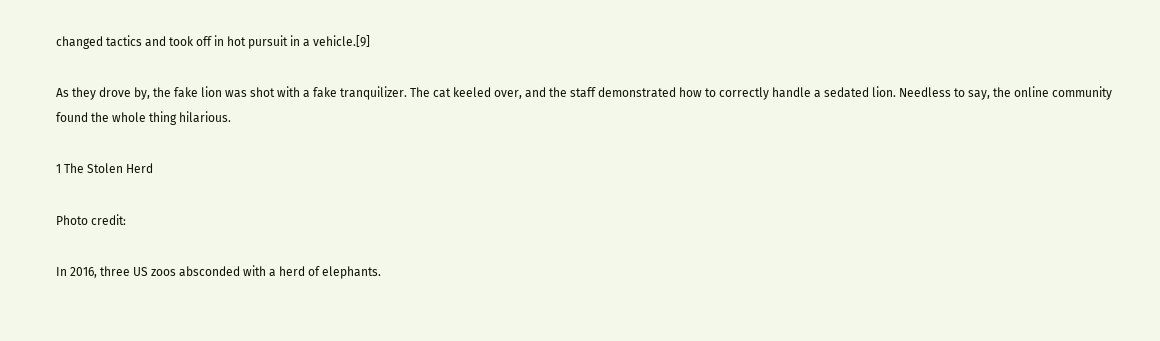changed tactics and took off in hot pursuit in a vehicle.[9]

As they drove by, the fake lion was shot with a fake tranquilizer. The cat keeled over, and the staff demonstrated how to correctly handle a sedated lion. Needless to say, the online community found the whole thing hilarious.

1 The Stolen Herd

Photo credit:

In 2016, three US zoos absconded with a herd of elephants.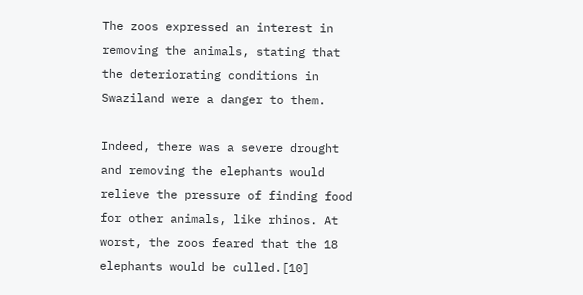The zoos expressed an interest in removing the animals, stating that the deteriorating conditions in Swaziland were a danger to them.

Indeed, there was a severe drought and removing the elephants would relieve the pressure of finding food for other animals, like rhinos. At worst, the zoos feared that the 18 elephants would be culled.[10]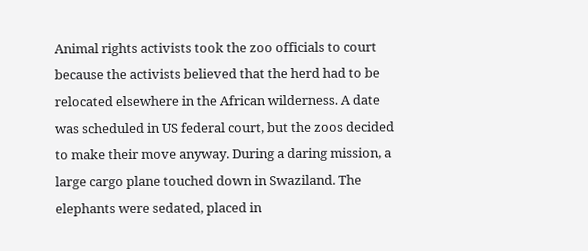Animal rights activists took the zoo officials to court because the activists believed that the herd had to be relocated elsewhere in the African wilderness. A date was scheduled in US federal court, but the zoos decided to make their move anyway. During a daring mission, a large cargo plane touched down in Swaziland. The elephants were sedated, placed in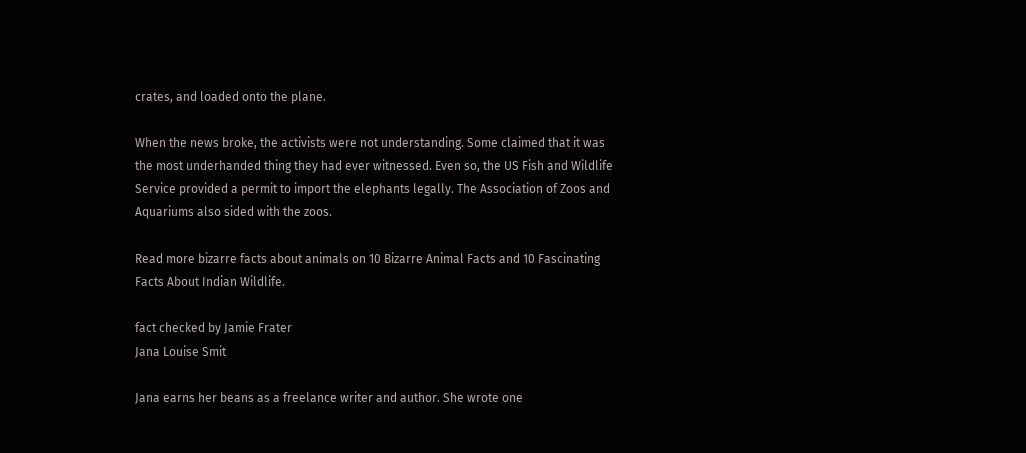crates, and loaded onto the plane.

When the news broke, the activists were not understanding. Some claimed that it was the most underhanded thing they had ever witnessed. Even so, the US Fish and Wildlife Service provided a permit to import the elephants legally. The Association of Zoos and Aquariums also sided with the zoos.

Read more bizarre facts about animals on 10 Bizarre Animal Facts and 10 Fascinating Facts About Indian Wildlife.

fact checked by Jamie Frater
Jana Louise Smit

Jana earns her beans as a freelance writer and author. She wrote one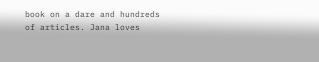book on a dare and hundreds of articles. Jana loves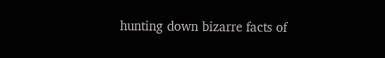hunting down bizarre facts of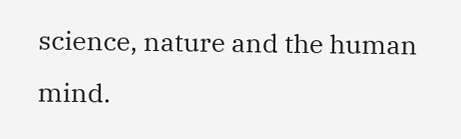science, nature and the human mind.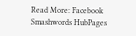Read More: Facebook Smashwords HubPages